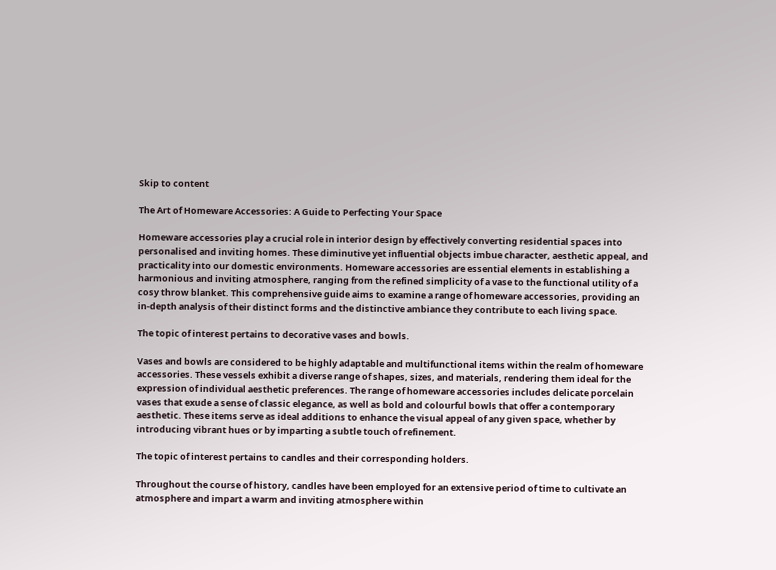Skip to content

The Art of Homeware Accessories: A Guide to Perfecting Your Space

Homeware accessories play a crucial role in interior design by effectively converting residential spaces into personalised and inviting homes. These diminutive yet influential objects imbue character, aesthetic appeal, and practicality into our domestic environments. Homeware accessories are essential elements in establishing a harmonious and inviting atmosphere, ranging from the refined simplicity of a vase to the functional utility of a cosy throw blanket. This comprehensive guide aims to examine a range of homeware accessories, providing an in-depth analysis of their distinct forms and the distinctive ambiance they contribute to each living space.

The topic of interest pertains to decorative vases and bowls.

Vases and bowls are considered to be highly adaptable and multifunctional items within the realm of homeware accessories. These vessels exhibit a diverse range of shapes, sizes, and materials, rendering them ideal for the expression of individual aesthetic preferences. The range of homeware accessories includes delicate porcelain vases that exude a sense of classic elegance, as well as bold and colourful bowls that offer a contemporary aesthetic. These items serve as ideal additions to enhance the visual appeal of any given space, whether by introducing vibrant hues or by imparting a subtle touch of refinement.

The topic of interest pertains to candles and their corresponding holders.

Throughout the course of history, candles have been employed for an extensive period of time to cultivate an atmosphere and impart a warm and inviting atmosphere within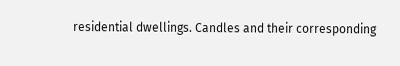residential dwellings. Candles and their corresponding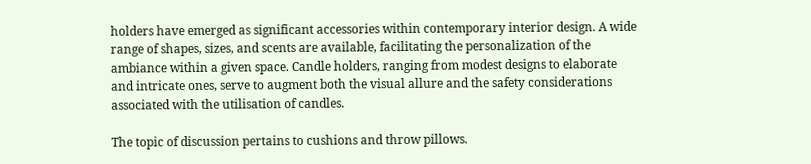holders have emerged as significant accessories within contemporary interior design. A wide range of shapes, sizes, and scents are available, facilitating the personalization of the ambiance within a given space. Candle holders, ranging from modest designs to elaborate and intricate ones, serve to augment both the visual allure and the safety considerations associated with the utilisation of candles.

The topic of discussion pertains to cushions and throw pillows.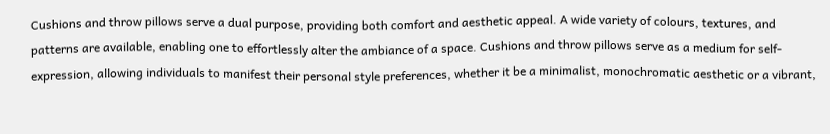Cushions and throw pillows serve a dual purpose, providing both comfort and aesthetic appeal. A wide variety of colours, textures, and patterns are available, enabling one to effortlessly alter the ambiance of a space. Cushions and throw pillows serve as a medium for self-expression, allowing individuals to manifest their personal style preferences, whether it be a minimalist, monochromatic aesthetic or a vibrant,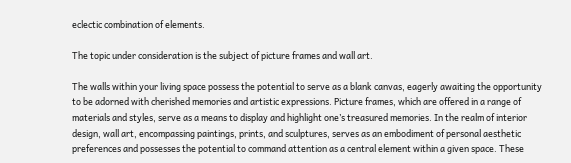eclectic combination of elements.

The topic under consideration is the subject of picture frames and wall art.

The walls within your living space possess the potential to serve as a blank canvas, eagerly awaiting the opportunity to be adorned with cherished memories and artistic expressions. Picture frames, which are offered in a range of materials and styles, serve as a means to display and highlight one’s treasured memories. In the realm of interior design, wall art, encompassing paintings, prints, and sculptures, serves as an embodiment of personal aesthetic preferences and possesses the potential to command attention as a central element within a given space. These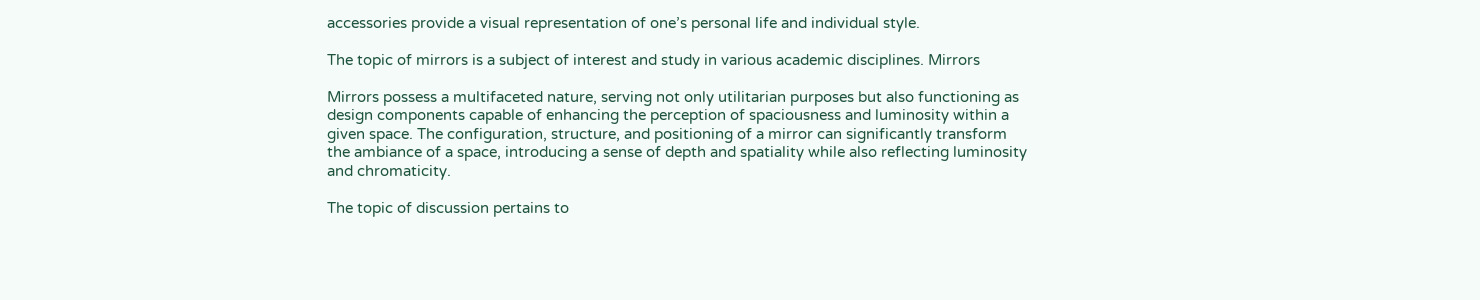accessories provide a visual representation of one’s personal life and individual style.

The topic of mirrors is a subject of interest and study in various academic disciplines. Mirrors

Mirrors possess a multifaceted nature, serving not only utilitarian purposes but also functioning as design components capable of enhancing the perception of spaciousness and luminosity within a given space. The configuration, structure, and positioning of a mirror can significantly transform the ambiance of a space, introducing a sense of depth and spatiality while also reflecting luminosity and chromaticity.

The topic of discussion pertains to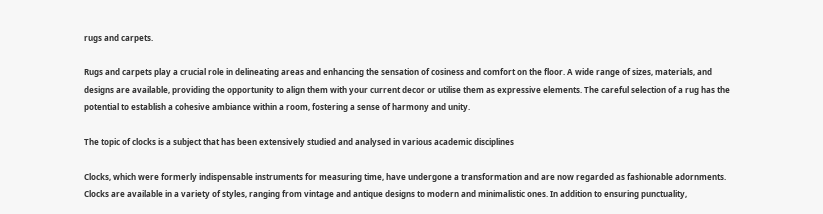rugs and carpets.

Rugs and carpets play a crucial role in delineating areas and enhancing the sensation of cosiness and comfort on the floor. A wide range of sizes, materials, and designs are available, providing the opportunity to align them with your current decor or utilise them as expressive elements. The careful selection of a rug has the potential to establish a cohesive ambiance within a room, fostering a sense of harmony and unity.

The topic of clocks is a subject that has been extensively studied and analysed in various academic disciplines

Clocks, which were formerly indispensable instruments for measuring time, have undergone a transformation and are now regarded as fashionable adornments. Clocks are available in a variety of styles, ranging from vintage and antique designs to modern and minimalistic ones. In addition to ensuring punctuality,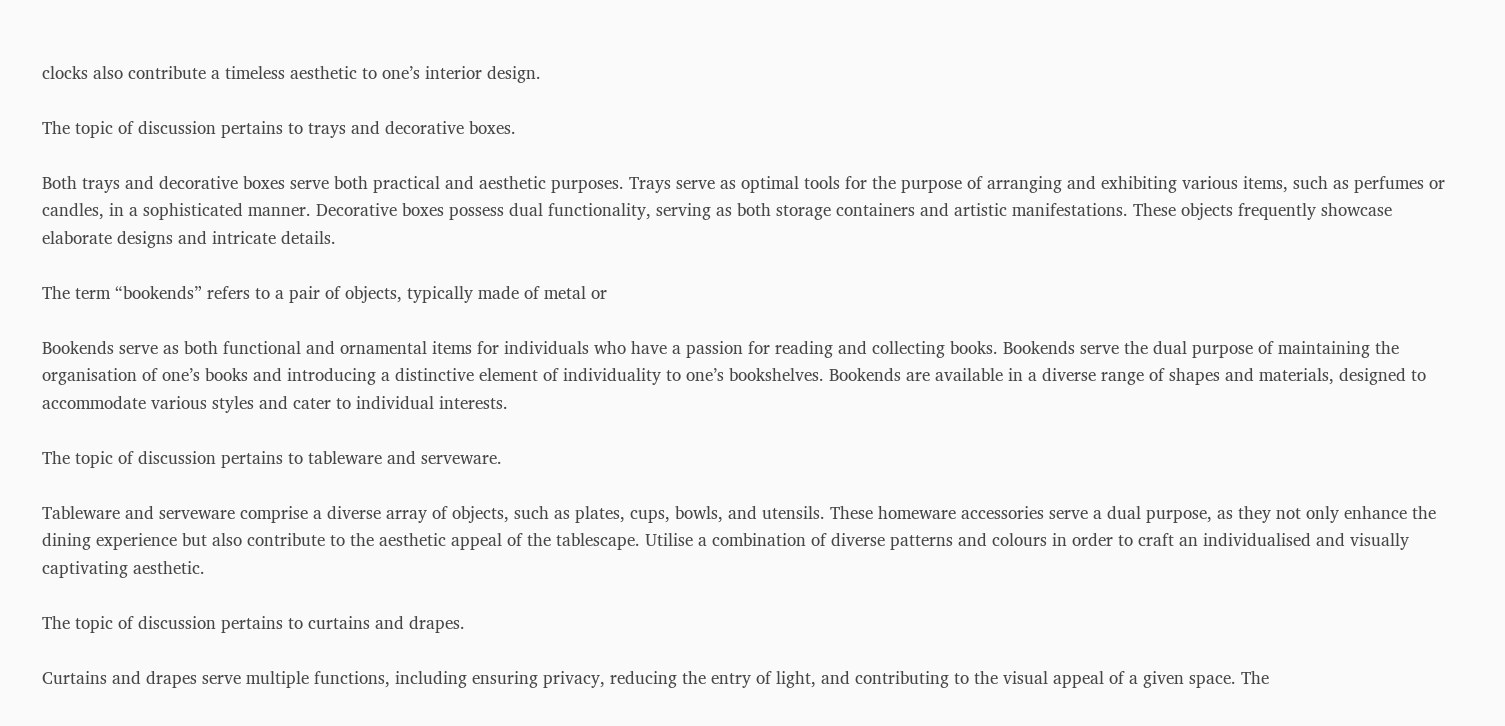clocks also contribute a timeless aesthetic to one’s interior design.

The topic of discussion pertains to trays and decorative boxes.

Both trays and decorative boxes serve both practical and aesthetic purposes. Trays serve as optimal tools for the purpose of arranging and exhibiting various items, such as perfumes or candles, in a sophisticated manner. Decorative boxes possess dual functionality, serving as both storage containers and artistic manifestations. These objects frequently showcase elaborate designs and intricate details.

The term “bookends” refers to a pair of objects, typically made of metal or

Bookends serve as both functional and ornamental items for individuals who have a passion for reading and collecting books. Bookends serve the dual purpose of maintaining the organisation of one’s books and introducing a distinctive element of individuality to one’s bookshelves. Bookends are available in a diverse range of shapes and materials, designed to accommodate various styles and cater to individual interests.

The topic of discussion pertains to tableware and serveware.

Tableware and serveware comprise a diverse array of objects, such as plates, cups, bowls, and utensils. These homeware accessories serve a dual purpose, as they not only enhance the dining experience but also contribute to the aesthetic appeal of the tablescape. Utilise a combination of diverse patterns and colours in order to craft an individualised and visually captivating aesthetic.

The topic of discussion pertains to curtains and drapes.

Curtains and drapes serve multiple functions, including ensuring privacy, reducing the entry of light, and contributing to the visual appeal of a given space. The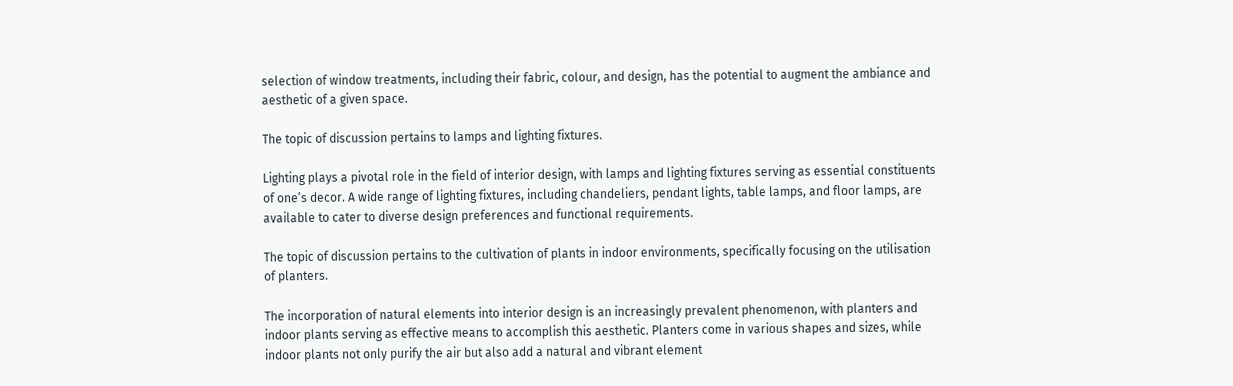selection of window treatments, including their fabric, colour, and design, has the potential to augment the ambiance and aesthetic of a given space.

The topic of discussion pertains to lamps and lighting fixtures.

Lighting plays a pivotal role in the field of interior design, with lamps and lighting fixtures serving as essential constituents of one’s decor. A wide range of lighting fixtures, including chandeliers, pendant lights, table lamps, and floor lamps, are available to cater to diverse design preferences and functional requirements.

The topic of discussion pertains to the cultivation of plants in indoor environments, specifically focusing on the utilisation of planters.

The incorporation of natural elements into interior design is an increasingly prevalent phenomenon, with planters and indoor plants serving as effective means to accomplish this aesthetic. Planters come in various shapes and sizes, while indoor plants not only purify the air but also add a natural and vibrant element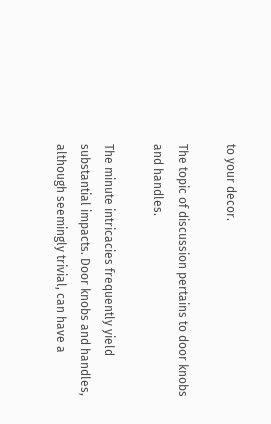to your decor.

The topic of discussion pertains to door knobs and handles.

The minute intricacies frequently yield substantial impacts. Door knobs and handles, although seemingly trivial, can have a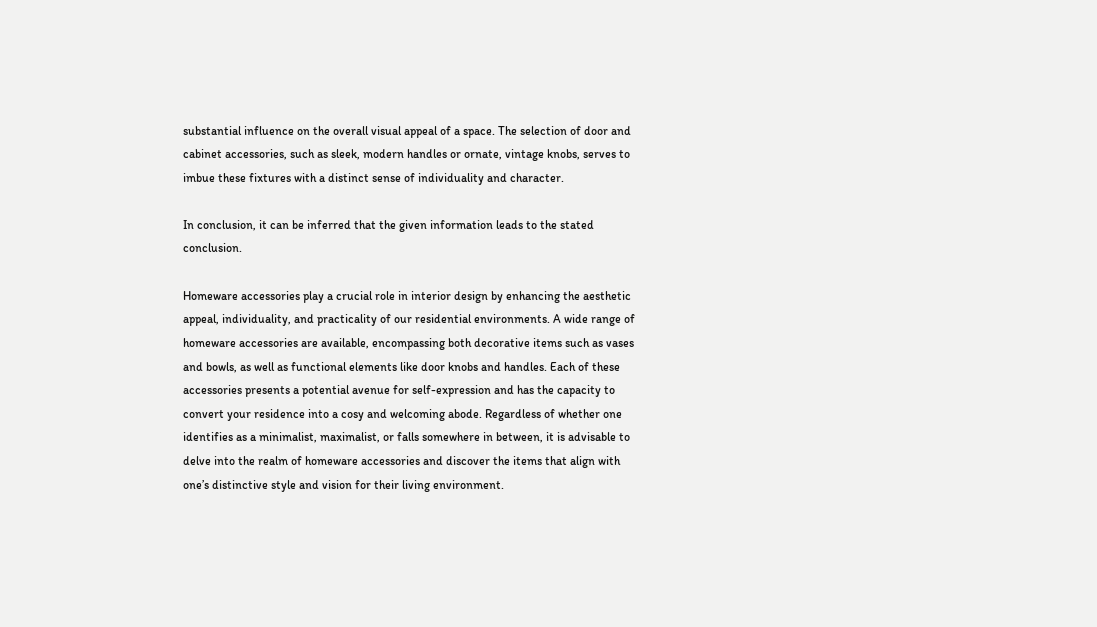substantial influence on the overall visual appeal of a space. The selection of door and cabinet accessories, such as sleek, modern handles or ornate, vintage knobs, serves to imbue these fixtures with a distinct sense of individuality and character.

In conclusion, it can be inferred that the given information leads to the stated conclusion.

Homeware accessories play a crucial role in interior design by enhancing the aesthetic appeal, individuality, and practicality of our residential environments. A wide range of homeware accessories are available, encompassing both decorative items such as vases and bowls, as well as functional elements like door knobs and handles. Each of these accessories presents a potential avenue for self-expression and has the capacity to convert your residence into a cosy and welcoming abode. Regardless of whether one identifies as a minimalist, maximalist, or falls somewhere in between, it is advisable to delve into the realm of homeware accessories and discover the items that align with one’s distinctive style and vision for their living environment.